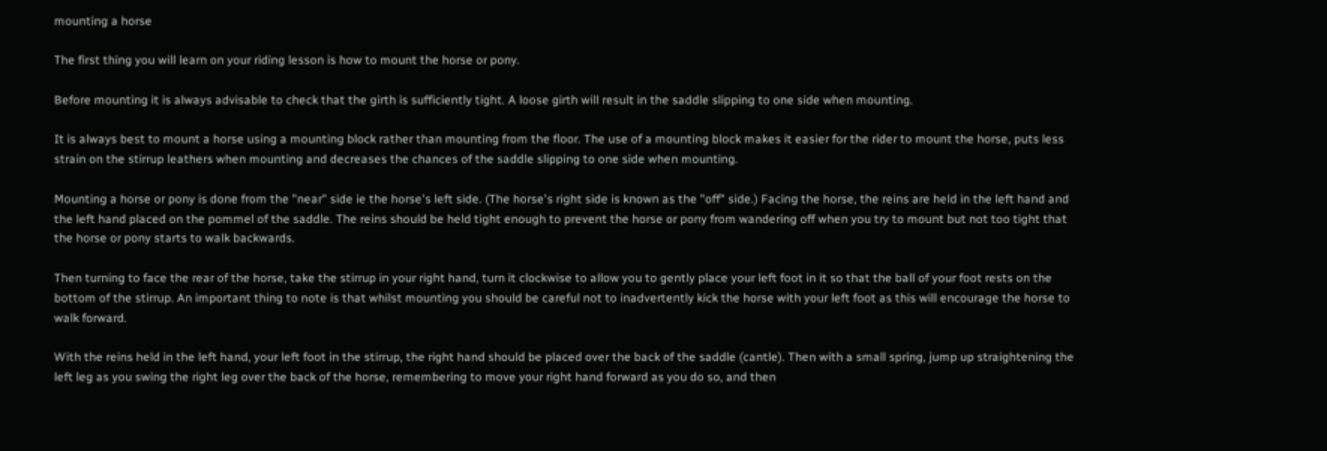mounting a horse

The first thing you will learn on your riding lesson is how to mount the horse or pony.

Before mounting it is always advisable to check that the girth is sufficiently tight. A loose girth will result in the saddle slipping to one side when mounting.

It is always best to mount a horse using a mounting block rather than mounting from the floor. The use of a mounting block makes it easier for the rider to mount the horse, puts less strain on the stirrup leathers when mounting and decreases the chances of the saddle slipping to one side when mounting.

Mounting a horse or pony is done from the "near" side ie the horse's left side. (The horse's right side is known as the "off" side.) Facing the horse, the reins are held in the left hand and the left hand placed on the pommel of the saddle. The reins should be held tight enough to prevent the horse or pony from wandering off when you try to mount but not too tight that the horse or pony starts to walk backwards.

Then turning to face the rear of the horse, take the stirrup in your right hand, turn it clockwise to allow you to gently place your left foot in it so that the ball of your foot rests on the bottom of the stirrup. An important thing to note is that whilst mounting you should be careful not to inadvertently kick the horse with your left foot as this will encourage the horse to walk forward.

With the reins held in the left hand, your left foot in the stirrup, the right hand should be placed over the back of the saddle (cantle). Then with a small spring, jump up straightening the left leg as you swing the right leg over the back of the horse, remembering to move your right hand forward as you do so, and then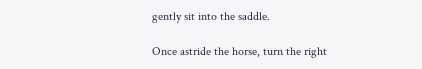gently sit into the saddle.

Once astride the horse, turn the right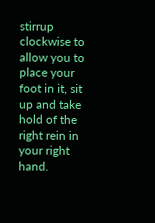stirrup clockwise to allow you to place your foot in it, sit up and take hold of the right rein in your right hand.